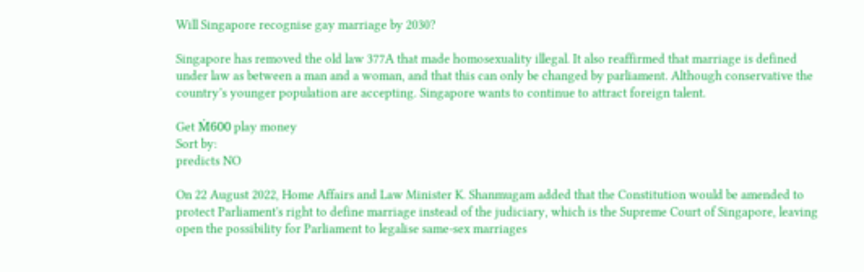Will Singapore recognise gay marriage by 2030?

Singapore has removed the old law 377A that made homosexuality illegal. It also reaffirmed that marriage is defined under law as between a man and a woman, and that this can only be changed by parliament. Although conservative the country’s younger population are accepting. Singapore wants to continue to attract foreign talent.

Get Ṁ600 play money
Sort by:
predicts NO

On 22 August 2022, Home Affairs and Law Minister K. Shanmugam added that the Constitution would be amended to protect Parliament's right to define marriage instead of the judiciary, which is the Supreme Court of Singapore, leaving open the possibility for Parliament to legalise same-sex marriages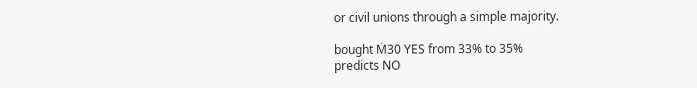or civil unions through a simple majority.

bought Ṁ30 YES from 33% to 35%
predicts NO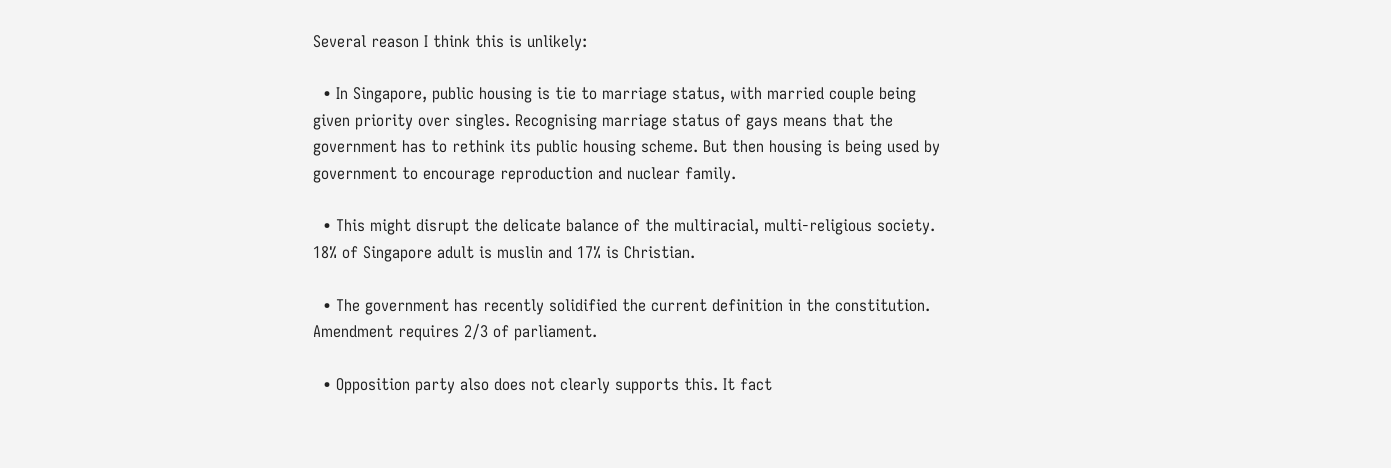Several reason I think this is unlikely:

  • In Singapore, public housing is tie to marriage status, with married couple being given priority over singles. Recognising marriage status of gays means that the government has to rethink its public housing scheme. But then housing is being used by government to encourage reproduction and nuclear family.

  • This might disrupt the delicate balance of the multiracial, multi-religious society. 18% of Singapore adult is muslin and 17% is Christian.

  • The government has recently solidified the current definition in the constitution. Amendment requires 2/3 of parliament.

  • Opposition party also does not clearly supports this. It fact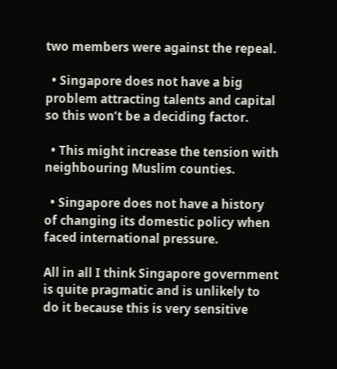two members were against the repeal.

  • Singapore does not have a big problem attracting talents and capital so this won’t be a deciding factor.

  • This might increase the tension with neighbouring Muslim counties.

  • Singapore does not have a history of changing its domestic policy when faced international pressure.

All in all I think Singapore government is quite pragmatic and is unlikely to do it because this is very sensitive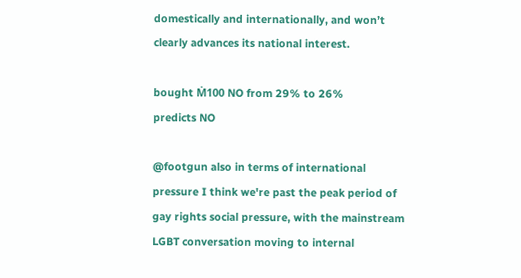domestically and internationally, and won’t clearly advances its national interest.

bought Ṁ100 NO from 29% to 26%
predicts NO

@footgun also in terms of international pressure I think we're past the peak period of gay rights social pressure, with the mainstream LGBT conversation moving to internal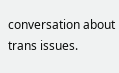conversation about trans issues.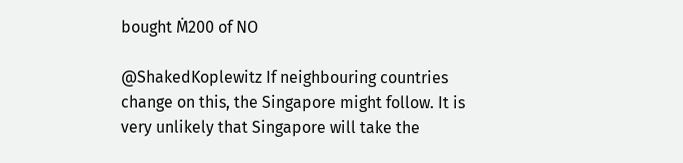bought Ṁ200 of NO

@ShakedKoplewitz If neighbouring countries change on this, the Singapore might follow. It is very unlikely that Singapore will take the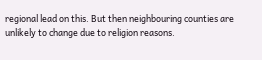regional lead on this. But then neighbouring counties are unlikely to change due to religion reasons.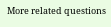More related questions